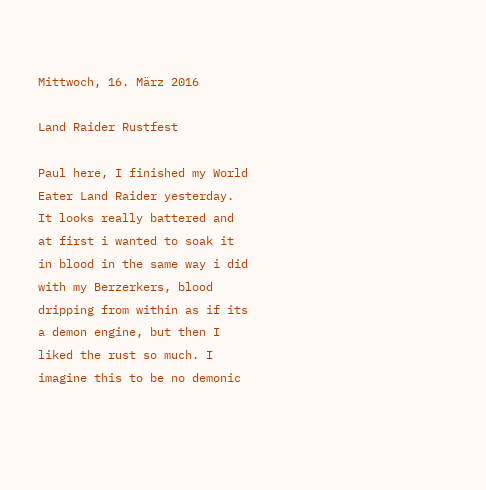Mittwoch, 16. März 2016

Land Raider Rustfest

Paul here, I finished my World Eater Land Raider yesterday. It looks really battered and at first i wanted to soak it in blood in the same way i did with my Berzerkers, blood dripping from within as if its a demon engine, but then I liked the rust so much. I imagine this to be no demonic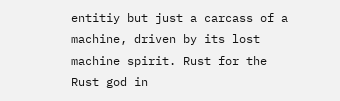entitiy but just a carcass of a machine, driven by its lost machine spirit. Rust for the Rust god in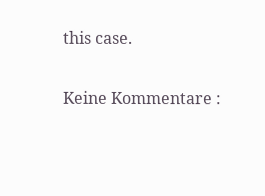this case.

Keine Kommentare :